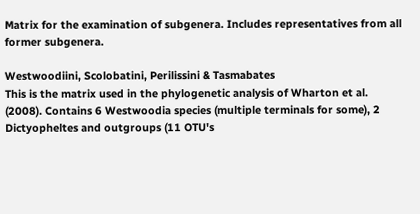Matrix for the examination of subgenera. Includes representatives from all former subgenera.

Westwoodiini, Scolobatini, Perilissini & Tasmabates
This is the matrix used in the phylogenetic analysis of Wharton et al. (2008). Contains 6 Westwoodia species (multiple terminals for some), 2 Dictyopheltes and outgroups (11 OTU's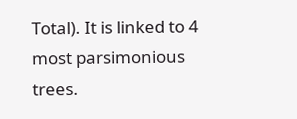Total). It is linked to 4 most parsimonious trees.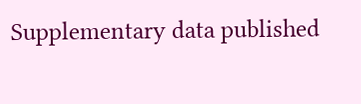Supplementary data published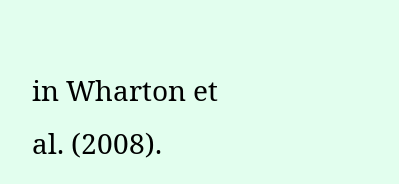in Wharton et al. (2008).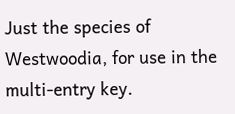Just the species of Westwoodia, for use in the multi-entry key.